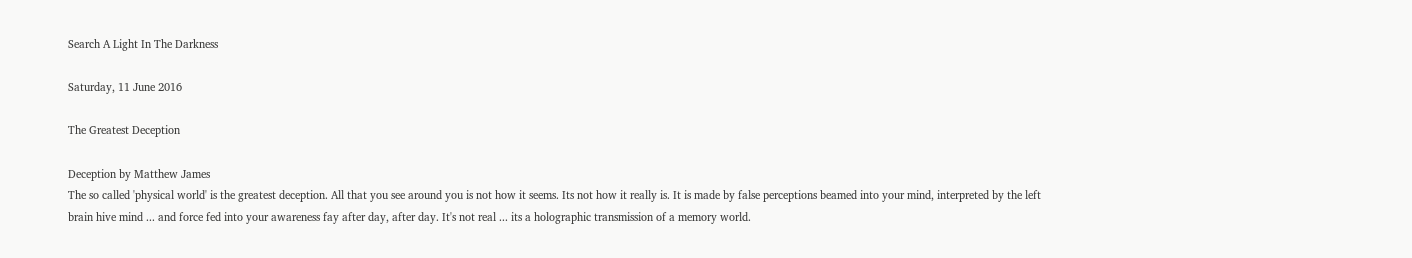Search A Light In The Darkness

Saturday, 11 June 2016

The Greatest Deception

Deception by Matthew James
The so called 'physical world' is the greatest deception. All that you see around you is not how it seems. Its not how it really is. It is made by false perceptions beamed into your mind, interpreted by the left brain hive mind ... and force fed into your awareness fay after day, after day. It's not real ... its a holographic transmission of a memory world.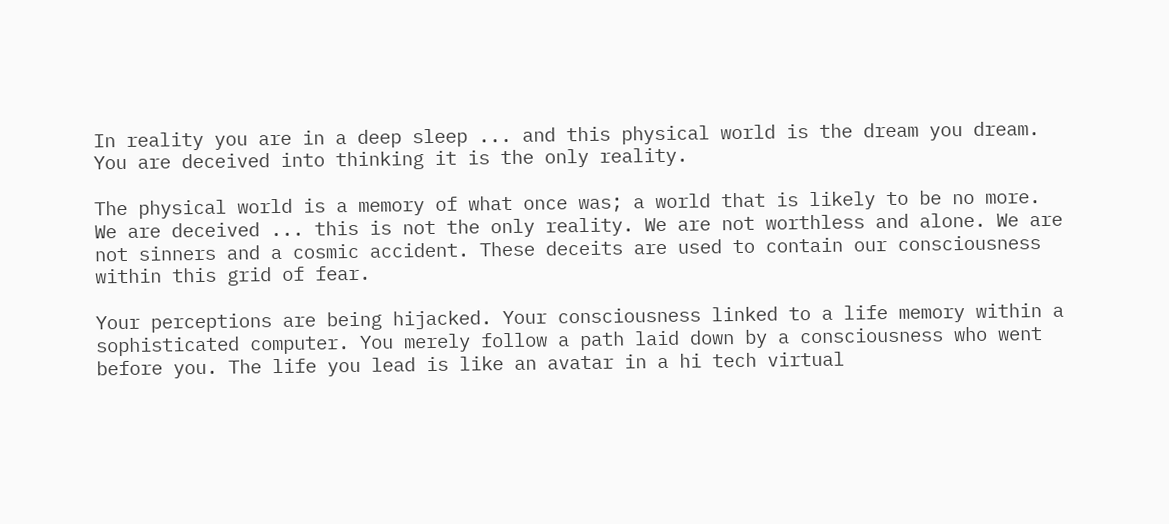In reality you are in a deep sleep ... and this physical world is the dream you dream. You are deceived into thinking it is the only reality.

The physical world is a memory of what once was; a world that is likely to be no more. We are deceived ... this is not the only reality. We are not worthless and alone. We are not sinners and a cosmic accident. These deceits are used to contain our consciousness within this grid of fear.

Your perceptions are being hijacked. Your consciousness linked to a life memory within a sophisticated computer. You merely follow a path laid down by a consciousness who went before you. The life you lead is like an avatar in a hi tech virtual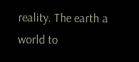reality. The earth a world to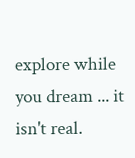explore while you dream ... it isn't real.